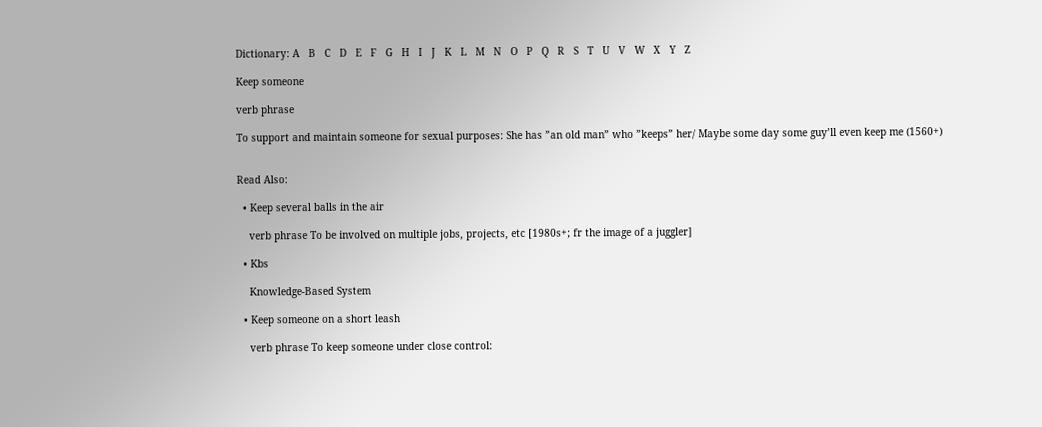Dictionary: A   B   C   D   E   F   G   H   I   J   K   L   M   N   O   P   Q   R   S   T   U   V   W   X   Y   Z

Keep someone

verb phrase

To support and maintain someone for sexual purposes: She has ”an old man” who ”keeps” her/ Maybe some day some guy’ll even keep me (1560+)


Read Also:

  • Keep several balls in the air

    verb phrase To be involved on multiple jobs, projects, etc [1980s+; fr the image of a juggler]

  • Kbs

    Knowledge-Based System

  • Keep someone on a short leash

    verb phrase To keep someone under close control: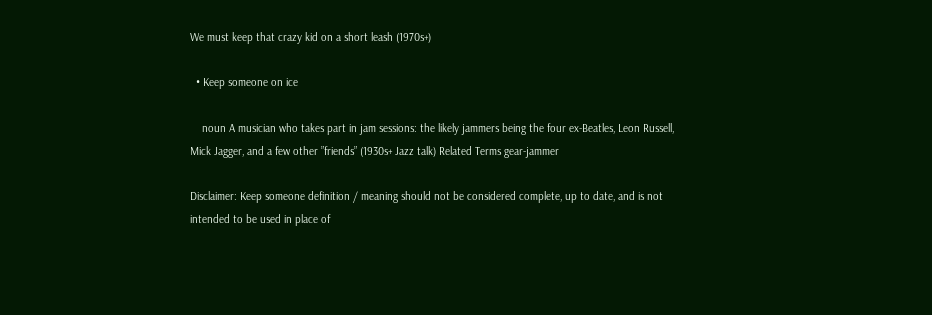We must keep that crazy kid on a short leash (1970s+)

  • Keep someone on ice

    noun A musician who takes part in jam sessions: the likely jammers being the four ex-Beatles, Leon Russell, Mick Jagger, and a few other ”friends” (1930s+ Jazz talk) Related Terms gear-jammer

Disclaimer: Keep someone definition / meaning should not be considered complete, up to date, and is not intended to be used in place of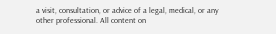a visit, consultation, or advice of a legal, medical, or any other professional. All content on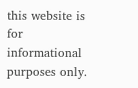this website is for informational purposes only.